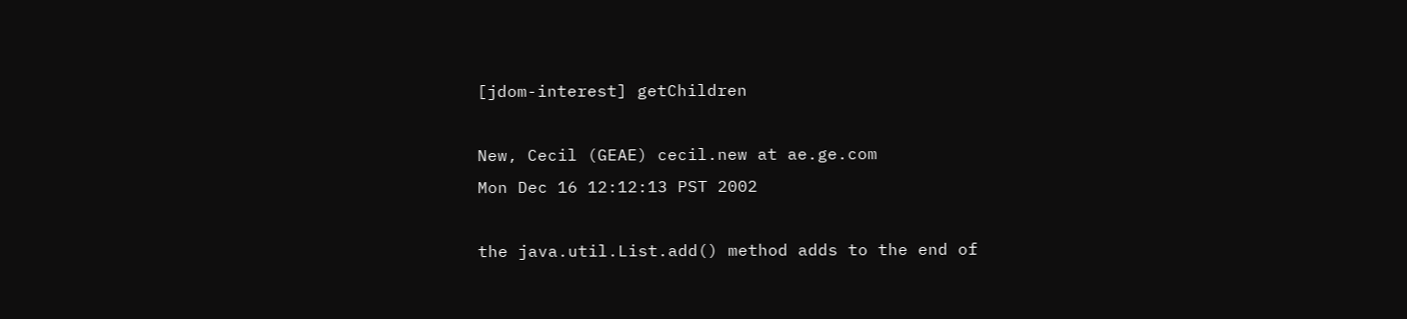[jdom-interest] getChildren

New, Cecil (GEAE) cecil.new at ae.ge.com
Mon Dec 16 12:12:13 PST 2002

the java.util.List.add() method adds to the end of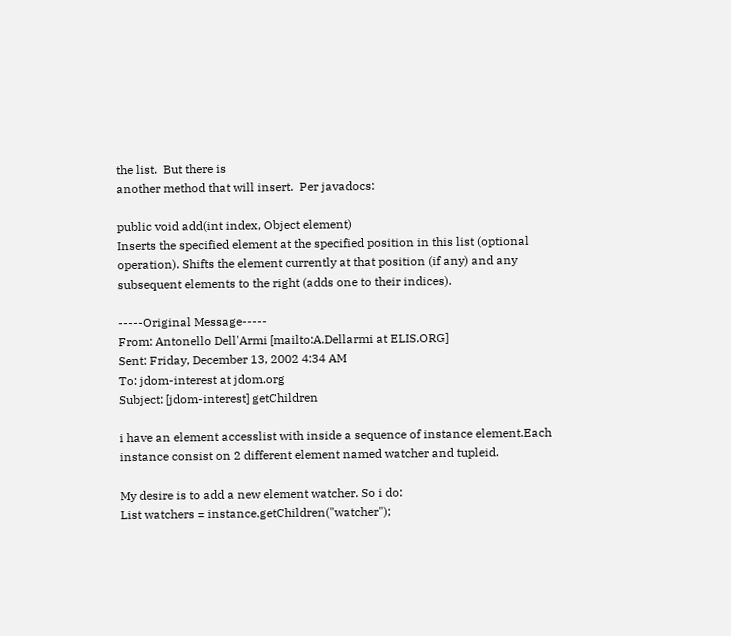the list.  But there is
another method that will insert.  Per javadocs:

public void add(int index, Object element)
Inserts the specified element at the specified position in this list (optional
operation). Shifts the element currently at that position (if any) and any
subsequent elements to the right (adds one to their indices).

-----Original Message-----
From: Antonello Dell'Armi [mailto:A.Dellarmi at ELIS.ORG]
Sent: Friday, December 13, 2002 4:34 AM
To: jdom-interest at jdom.org
Subject: [jdom-interest] getChildren

i have an element accesslist with inside a sequence of instance element.Each
instance consist on 2 different element named watcher and tupleid.

My desire is to add a new element watcher. So i do:
List watchers = instance.getChildren("watcher");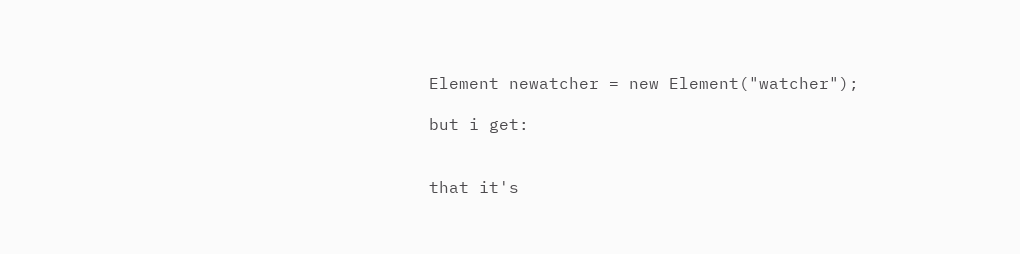Element newatcher = new Element("watcher");

but i get:


that it's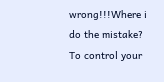wrong!!!Where i do the mistake?
To control your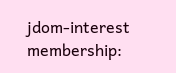jdom-interest membership: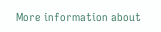More information about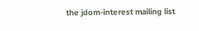the jdom-interest mailing list